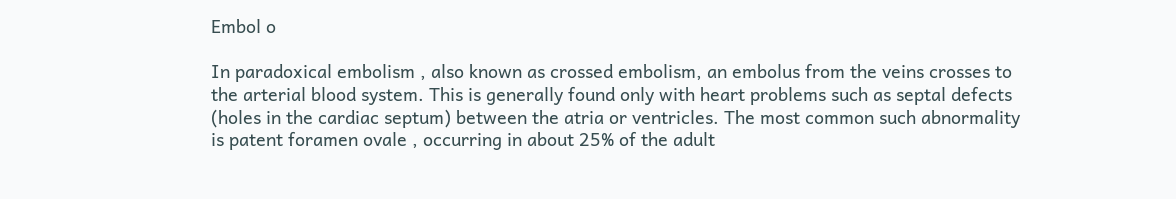Embol o

In paradoxical embolism , also known as crossed embolism, an embolus from the veins crosses to the arterial blood system. This is generally found only with heart problems such as septal defects (holes in the cardiac septum) between the atria or ventricles. The most common such abnormality is patent foramen ovale , occurring in about 25% of the adult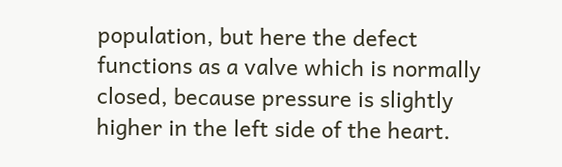population, but here the defect functions as a valve which is normally closed, because pressure is slightly higher in the left side of the heart.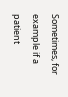Sometimes, for example if a patient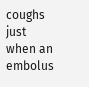coughs just when an embolus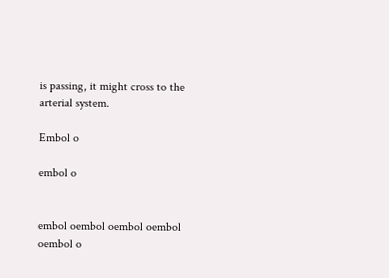is passing, it might cross to the arterial system.

Embol o

embol o


embol oembol oembol oembol oembol o